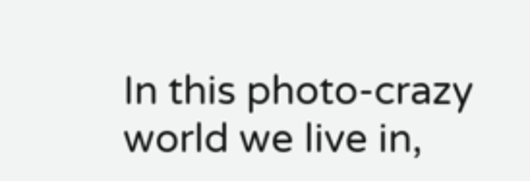In this photo-crazy world we live in,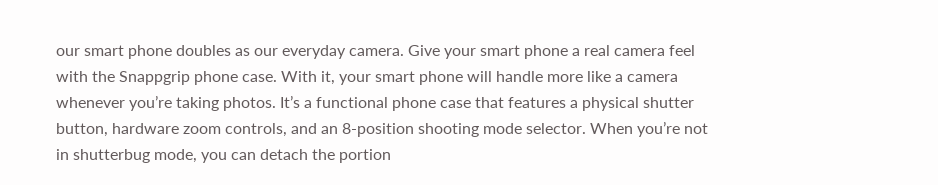our smart phone doubles as our everyday camera. Give your smart phone a real camera feel with the Snappgrip phone case. With it, your smart phone will handle more like a camera whenever you’re taking photos. It’s a functional phone case that features a physical shutter button, hardware zoom controls, and an 8-position shooting mode selector. When you’re not in shutterbug mode, you can detach the portion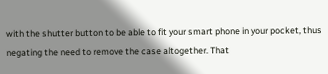with the shutter button to be able to fit your smart phone in your pocket, thus negating the need to remove the case altogether. That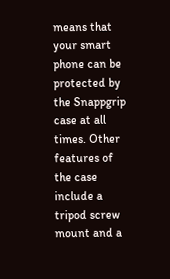means that your smart phone can be protected by the Snappgrip case at all times. Other features of the case include a tripod screw mount and a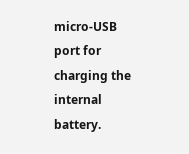micro-USB port for charging the internal battery.